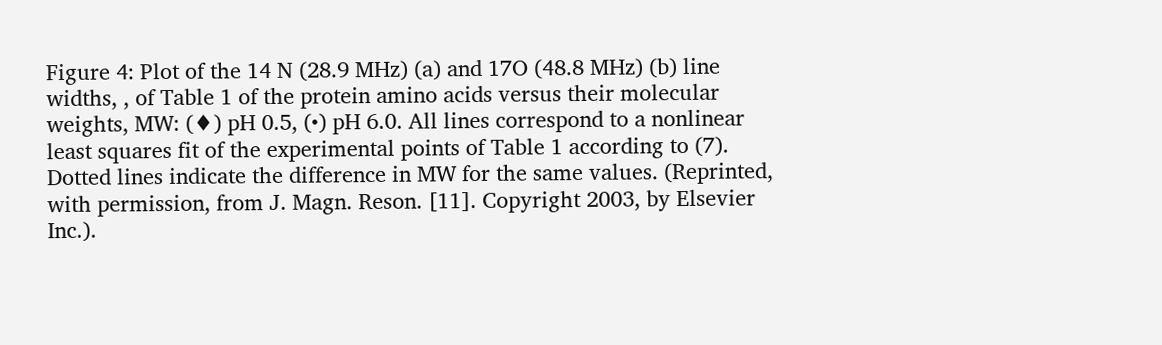Figure 4: Plot of the 14 N (28.9 MHz) (a) and 17O (48.8 MHz) (b) line widths, , of Table 1 of the protein amino acids versus their molecular weights, MW: (♦) pH 0.5, (•) pH 6.0. All lines correspond to a nonlinear least squares fit of the experimental points of Table 1 according to (7). Dotted lines indicate the difference in MW for the same values. (Reprinted, with permission, from J. Magn. Reson. [11]. Copyright 2003, by Elsevier Inc.).